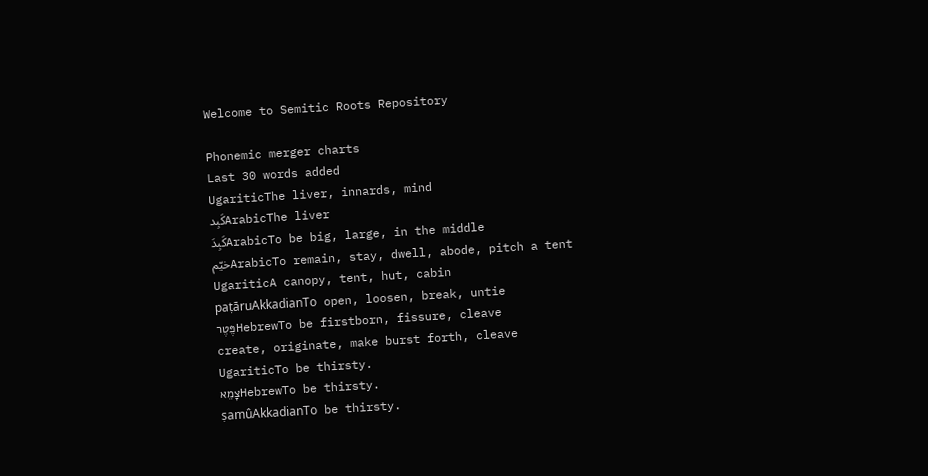Welcome to Semitic Roots Repository

Phonemic merger charts
Last 30 words added
UgariticThe liver, innards, mind
كَبِدArabicThe liver
كَبِدَArabicTo be big, large, in the middle
خيّمArabicTo remain, stay, dwell, abode, pitch a tent
UgariticA canopy, tent, hut, cabin
paṭāruAkkadianTo open, loosen, break, untie
פֶּטֶרHebrewTo be firstborn, fissure, cleave
create, originate, make burst forth, cleave
UgariticTo be thirsty.
צָמֵאHebrewTo be thirsty.
ṣamûAkkadianTo be thirsty.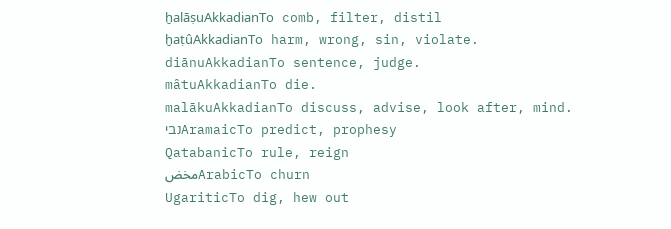ḫalāṣuAkkadianTo comb, filter, distil
ḫaṭûAkkadianTo harm, wrong, sin, violate.
diānuAkkadianTo sentence, judge.
mâtuAkkadianTo die.
malākuAkkadianTo discuss, advise, look after, mind.
נביAramaicTo predict, prophesy
QatabanicTo rule, reign
مخضArabicTo churn
UgariticTo dig, hew out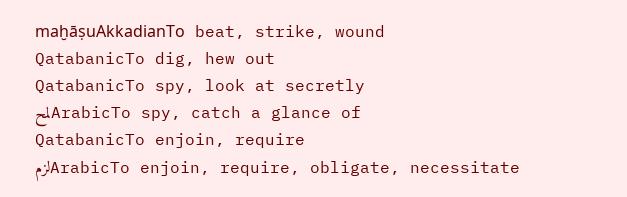maḫāṣuAkkadianTo beat, strike, wound
QatabanicTo dig, hew out
QatabanicTo spy, look at secretly
لمحArabicTo spy, catch a glance of
QatabanicTo enjoin, require
لزمArabicTo enjoin, require, obligate, necessitate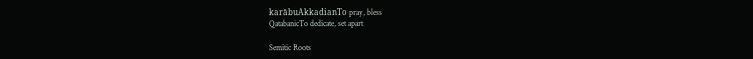karābuAkkadianTo pray, bless
QatabanicTo dedicate, set apart

Semitic Roots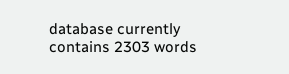database currently contains 2303 words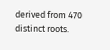derived from 470 distinct roots.